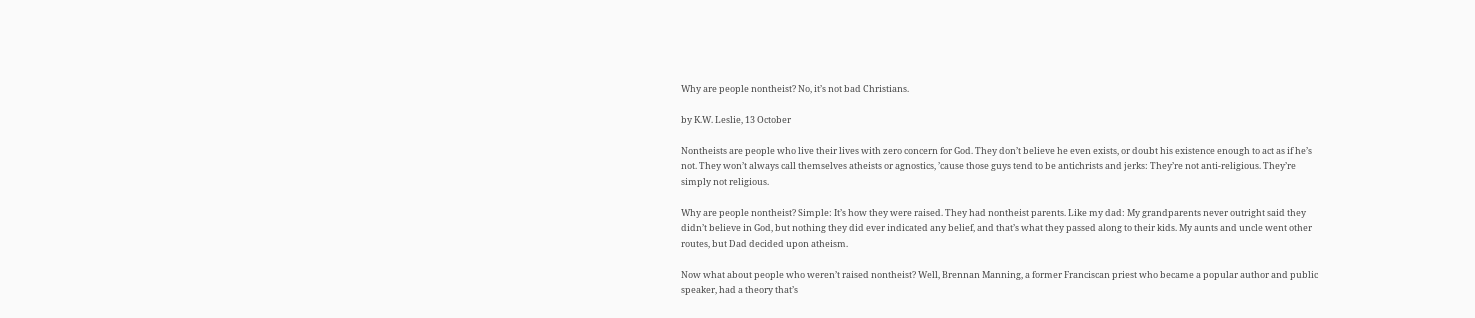Why are people nontheist? No, it’s not bad Christians.

by K.W. Leslie, 13 October

Nontheists are people who live their lives with zero concern for God. They don’t believe he even exists, or doubt his existence enough to act as if he’s not. They won’t always call themselves atheists or agnostics, ’cause those guys tend to be antichrists and jerks: They’re not anti-religious. They’re simply not religious.

Why are people nontheist? Simple: It’s how they were raised. They had nontheist parents. Like my dad: My grandparents never outright said they didn’t believe in God, but nothing they did ever indicated any belief, and that’s what they passed along to their kids. My aunts and uncle went other routes, but Dad decided upon atheism.

Now what about people who weren’t raised nontheist? Well, Brennan Manning, a former Franciscan priest who became a popular author and public speaker, had a theory that’s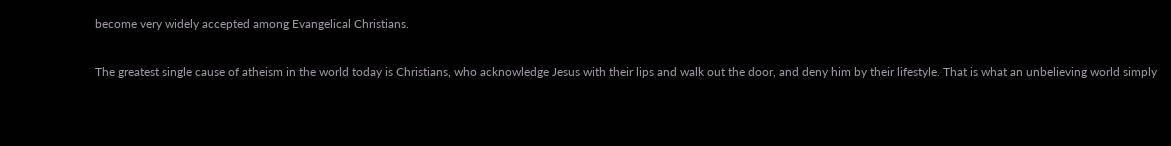become very widely accepted among Evangelical Christians.

The greatest single cause of atheism in the world today is Christians, who acknowledge Jesus with their lips and walk out the door, and deny him by their lifestyle. That is what an unbelieving world simply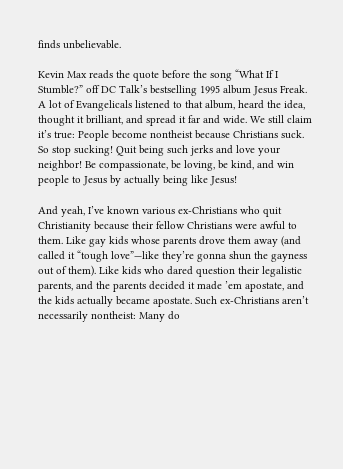finds unbelievable.

Kevin Max reads the quote before the song “What If I Stumble?” off DC Talk’s bestselling 1995 album Jesus Freak. A lot of Evangelicals listened to that album, heard the idea, thought it brilliant, and spread it far and wide. We still claim it’s true: People become nontheist because Christians suck. So stop sucking! Quit being such jerks and love your neighbor! Be compassionate, be loving, be kind, and win people to Jesus by actually being like Jesus!

And yeah, I’ve known various ex-Christians who quit Christianity because their fellow Christians were awful to them. Like gay kids whose parents drove them away (and called it “tough love”—like they’re gonna shun the gayness out of them). Like kids who dared question their legalistic parents, and the parents decided it made ’em apostate, and the kids actually became apostate. Such ex-Christians aren’t necessarily nontheist: Many do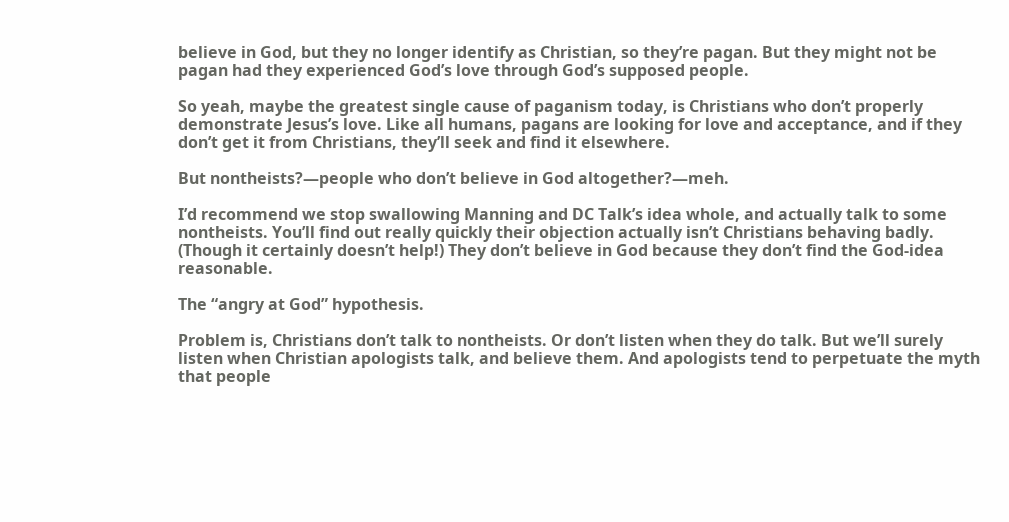believe in God, but they no longer identify as Christian, so they’re pagan. But they might not be pagan had they experienced God’s love through God’s supposed people.

So yeah, maybe the greatest single cause of paganism today, is Christians who don’t properly demonstrate Jesus’s love. Like all humans, pagans are looking for love and acceptance, and if they don’t get it from Christians, they’ll seek and find it elsewhere.

But nontheists?—people who don’t believe in God altogether?—meh.

I’d recommend we stop swallowing Manning and DC Talk’s idea whole, and actually talk to some nontheists. You’ll find out really quickly their objection actually isn’t Christians behaving badly. (Though it certainly doesn’t help!) They don’t believe in God because they don’t find the God-idea reasonable.

The “angry at God” hypothesis.

Problem is, Christians don’t talk to nontheists. Or don’t listen when they do talk. But we’ll surely listen when Christian apologists talk, and believe them. And apologists tend to perpetuate the myth that people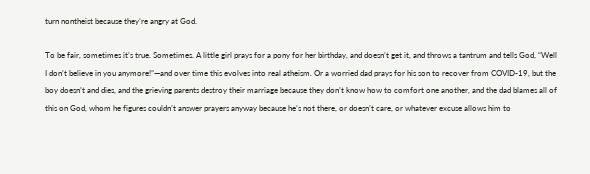turn nontheist because they’re angry at God.

To be fair, sometimes it’s true. Sometimes. A little girl prays for a pony for her birthday, and doesn’t get it, and throws a tantrum and tells God, “Well I don’t believe in you anymore!”—and over time this evolves into real atheism. Or a worried dad prays for his son to recover from COVID-19, but the boy doesn’t and dies, and the grieving parents destroy their marriage because they don’t know how to comfort one another, and the dad blames all of this on God, whom he figures couldn’t answer prayers anyway because he’s not there, or doesn’t care, or whatever excuse allows him to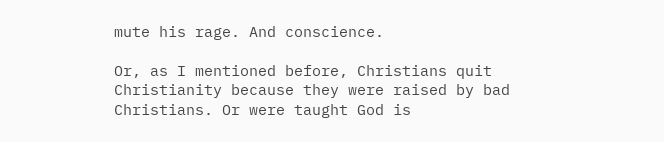mute his rage. And conscience.

Or, as I mentioned before, Christians quit Christianity because they were raised by bad Christians. Or were taught God is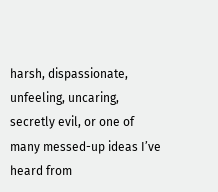harsh, dispassionate, unfeeling, uncaring, secretly evil, or one of many messed-up ideas I’ve heard from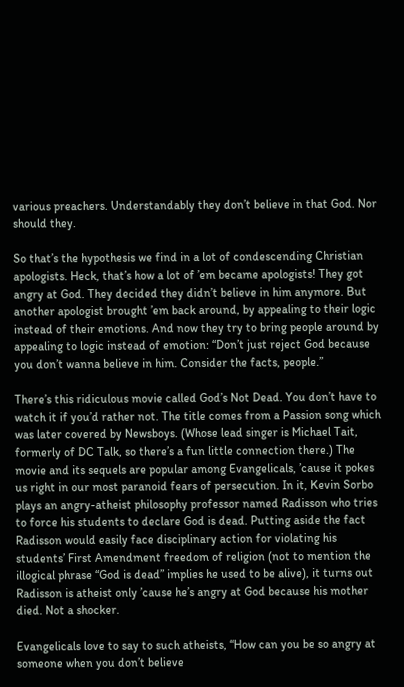various preachers. Understandably they don’t believe in that God. Nor should they.

So that’s the hypothesis we find in a lot of condescending Christian apologists. Heck, that’s how a lot of ’em became apologists! They got angry at God. They decided they didn’t believe in him anymore. But another apologist brought ’em back around, by appealing to their logic instead of their emotions. And now they try to bring people around by appealing to logic instead of emotion: “Don’t just reject God because you don’t wanna believe in him. Consider the facts, people.”

There’s this ridiculous movie called God’s Not Dead. You don’t have to watch it if you’d rather not. The title comes from a Passion song which was later covered by Newsboys. (Whose lead singer is Michael Tait, formerly of DC Talk, so there’s a fun little connection there.) The movie and its sequels are popular among Evangelicals, ’cause it pokes us right in our most paranoid fears of persecution. In it, Kevin Sorbo plays an angry-atheist philosophy professor named Radisson who tries to force his students to declare God is dead. Putting aside the fact Radisson would easily face disciplinary action for violating his students’ First Amendment freedom of religion (not to mention the illogical phrase “God is dead” implies he used to be alive), it turns out Radisson is atheist only ’cause he’s angry at God because his mother died. Not a shocker.

Evangelicals love to say to such atheists, “How can you be so angry at someone when you don’t believe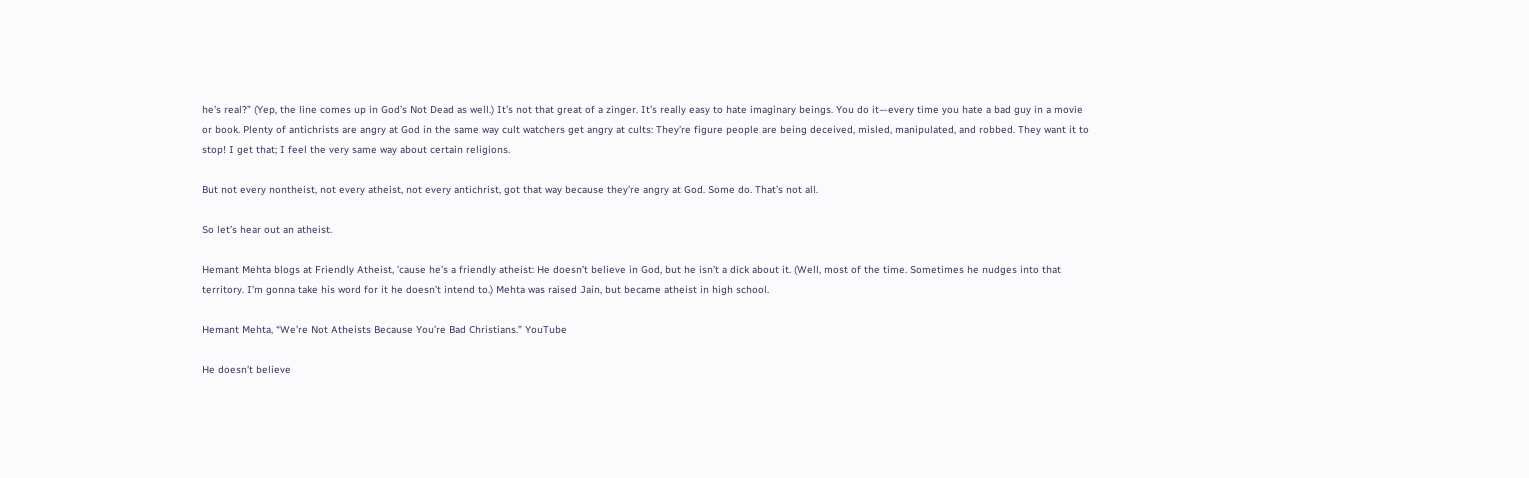he’s real?” (Yep, the line comes up in God’s Not Dead as well.) It’s not that great of a zinger. It’s really easy to hate imaginary beings. You do it—every time you hate a bad guy in a movie or book. Plenty of antichrists are angry at God in the same way cult watchers get angry at cults: They’re figure people are being deceived, misled, manipulated, and robbed. They want it to stop! I get that; I feel the very same way about certain religions.

But not every nontheist, not every atheist, not every antichrist, got that way because they’re angry at God. Some do. That’s not all.

So let’s hear out an atheist.

Hemant Mehta blogs at Friendly Atheist, ’cause he’s a friendly atheist: He doesn’t believe in God, but he isn’t a dick about it. (Well, most of the time. Sometimes he nudges into that territory. I’m gonna take his word for it he doesn’t intend to.) Mehta was raised Jain, but became atheist in high school.

Hemant Mehta, “We’re Not Atheists Because You’re Bad Christians.” YouTube

He doesn’t believe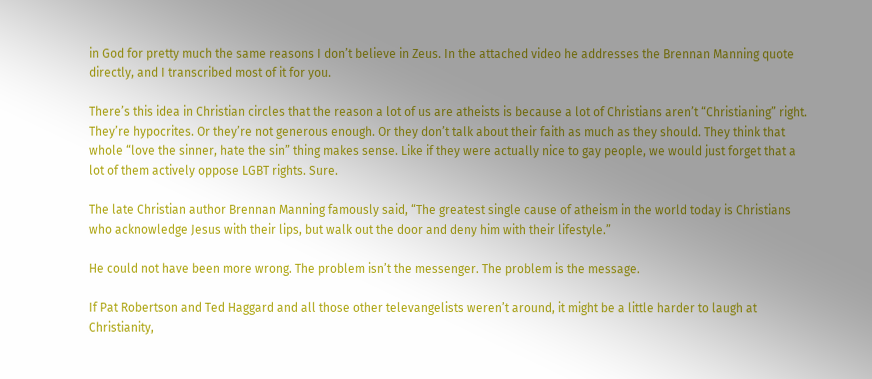in God for pretty much the same reasons I don’t believe in Zeus. In the attached video he addresses the Brennan Manning quote directly, and I transcribed most of it for you.

There’s this idea in Christian circles that the reason a lot of us are atheists is because a lot of Christians aren’t “Christianing” right. They’re hypocrites. Or they’re not generous enough. Or they don’t talk about their faith as much as they should. They think that whole “love the sinner, hate the sin” thing makes sense. Like if they were actually nice to gay people, we would just forget that a lot of them actively oppose LGBT rights. Sure.

The late Christian author Brennan Manning famously said, “The greatest single cause of atheism in the world today is Christians who acknowledge Jesus with their lips, but walk out the door and deny him with their lifestyle.”

He could not have been more wrong. The problem isn’t the messenger. The problem is the message.

If Pat Robertson and Ted Haggard and all those other televangelists weren’t around, it might be a little harder to laugh at Christianity,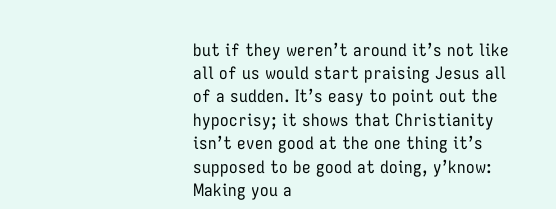but if they weren’t around it’s not like all of us would start praising Jesus all of a sudden. It’s easy to point out the hypocrisy; it shows that Christianity isn’t even good at the one thing it’s supposed to be good at doing, y’know: Making you a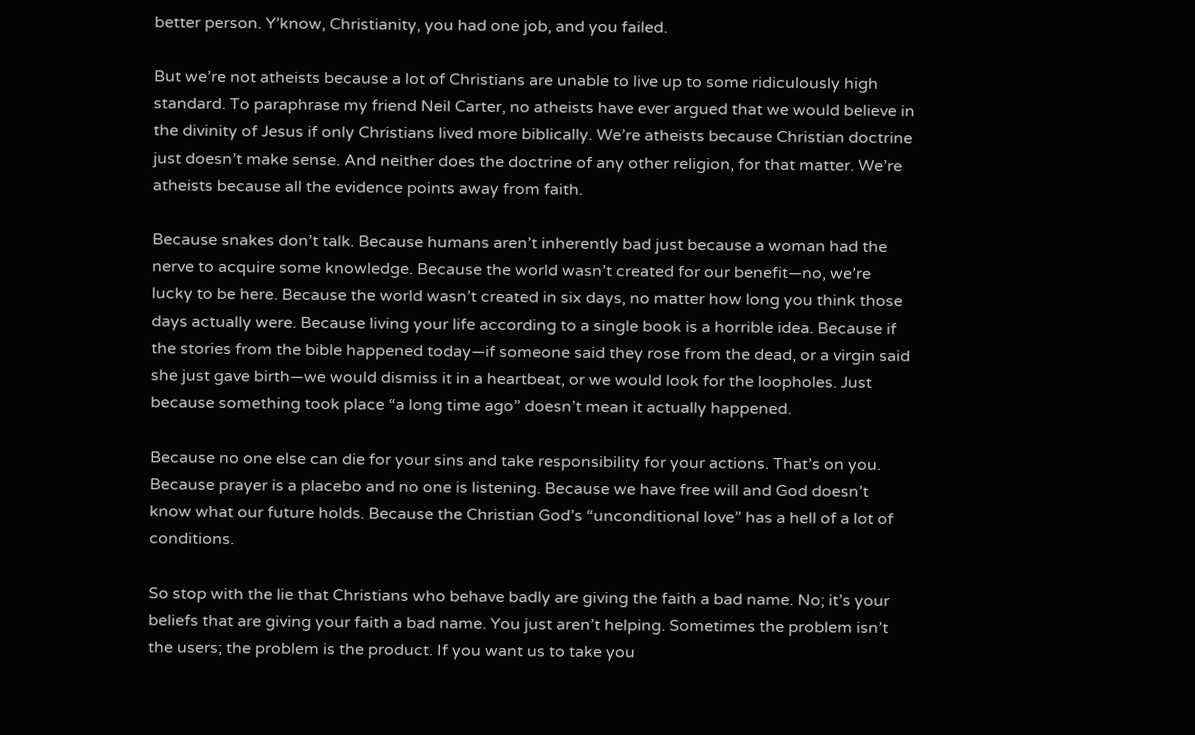better person. Y’know, Christianity, you had one job, and you failed.

But we’re not atheists because a lot of Christians are unable to live up to some ridiculously high standard. To paraphrase my friend Neil Carter, no atheists have ever argued that we would believe in the divinity of Jesus if only Christians lived more biblically. We’re atheists because Christian doctrine just doesn’t make sense. And neither does the doctrine of any other religion, for that matter. We’re atheists because all the evidence points away from faith.

Because snakes don’t talk. Because humans aren’t inherently bad just because a woman had the nerve to acquire some knowledge. Because the world wasn’t created for our benefit—no, we’re lucky to be here. Because the world wasn’t created in six days, no matter how long you think those days actually were. Because living your life according to a single book is a horrible idea. Because if the stories from the bible happened today—if someone said they rose from the dead, or a virgin said she just gave birth—we would dismiss it in a heartbeat, or we would look for the loopholes. Just because something took place “a long time ago” doesn’t mean it actually happened.

Because no one else can die for your sins and take responsibility for your actions. That’s on you. Because prayer is a placebo and no one is listening. Because we have free will and God doesn’t know what our future holds. Because the Christian God’s “unconditional love” has a hell of a lot of conditions.

So stop with the lie that Christians who behave badly are giving the faith a bad name. No; it’s your beliefs that are giving your faith a bad name. You just aren’t helping. Sometimes the problem isn’t the users; the problem is the product. If you want us to take you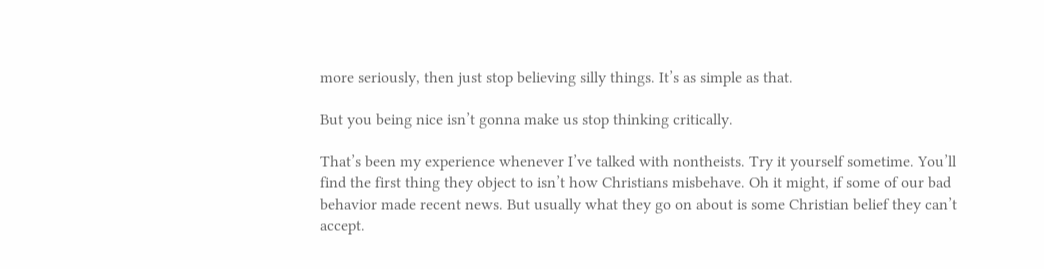more seriously, then just stop believing silly things. It’s as simple as that.

But you being nice isn’t gonna make us stop thinking critically.

That’s been my experience whenever I’ve talked with nontheists. Try it yourself sometime. You’ll find the first thing they object to isn’t how Christians misbehave. Oh it might, if some of our bad behavior made recent news. But usually what they go on about is some Christian belief they can’t accept.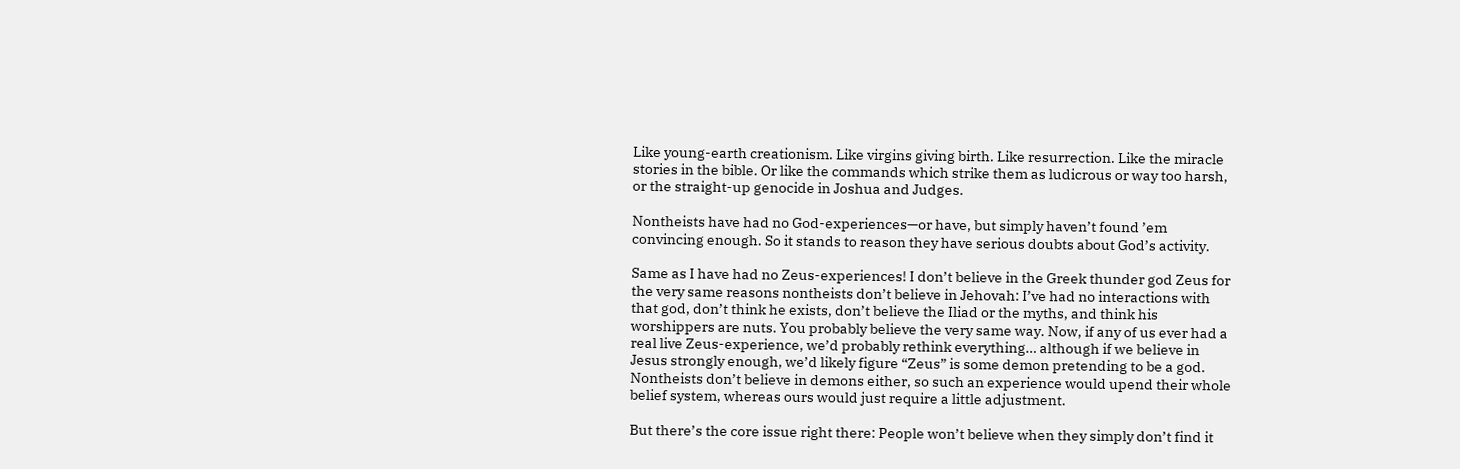Like young-earth creationism. Like virgins giving birth. Like resurrection. Like the miracle stories in the bible. Or like the commands which strike them as ludicrous or way too harsh, or the straight-up genocide in Joshua and Judges.

Nontheists have had no God-experiences—or have, but simply haven’t found ’em convincing enough. So it stands to reason they have serious doubts about God’s activity.

Same as I have had no Zeus-experiences! I don’t believe in the Greek thunder god Zeus for the very same reasons nontheists don’t believe in Jehovah: I’ve had no interactions with that god, don’t think he exists, don’t believe the Iliad or the myths, and think his worshippers are nuts. You probably believe the very same way. Now, if any of us ever had a real live Zeus-experience, we’d probably rethink everything… although if we believe in Jesus strongly enough, we’d likely figure “Zeus” is some demon pretending to be a god. Nontheists don’t believe in demons either, so such an experience would upend their whole belief system, whereas ours would just require a little adjustment.

But there’s the core issue right there: People won’t believe when they simply don’t find it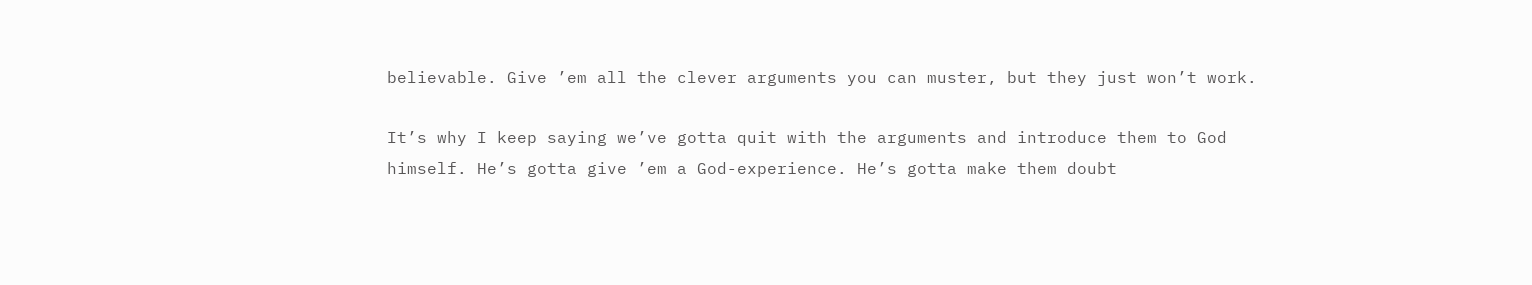believable. Give ’em all the clever arguments you can muster, but they just won’t work.

It’s why I keep saying we’ve gotta quit with the arguments and introduce them to God himself. He’s gotta give ’em a God-experience. He’s gotta make them doubt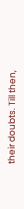their doubts. Till then,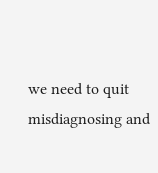we need to quit misdiagnosing and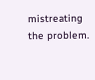mistreating the problem.